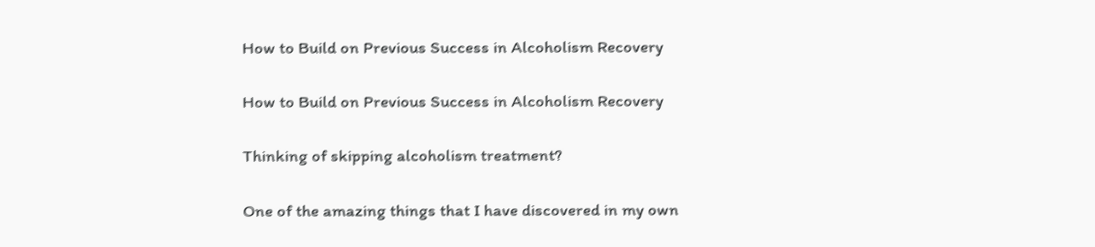How to Build on Previous Success in Alcoholism Recovery

How to Build on Previous Success in Alcoholism Recovery

Thinking of skipping alcoholism treatment?

One of the amazing things that I have discovered in my own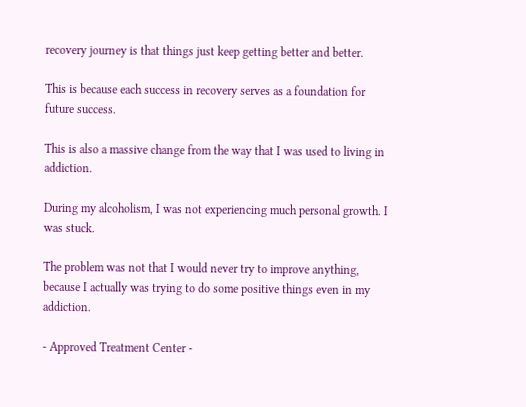recovery journey is that things just keep getting better and better.

This is because each success in recovery serves as a foundation for future success.

This is also a massive change from the way that I was used to living in addiction.

During my alcoholism, I was not experiencing much personal growth. I was stuck.

The problem was not that I would never try to improve anything, because I actually was trying to do some positive things even in my addiction.

- Approved Treatment Center -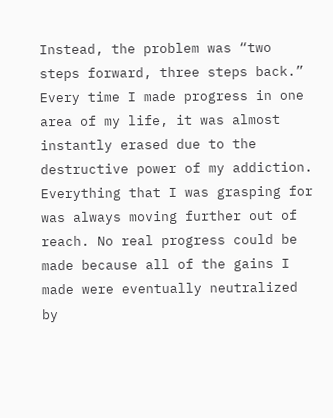Instead, the problem was “two steps forward, three steps back.” Every time I made progress in one area of my life, it was almost instantly erased due to the destructive power of my addiction. Everything that I was grasping for was always moving further out of reach. No real progress could be made because all of the gains I made were eventually neutralized by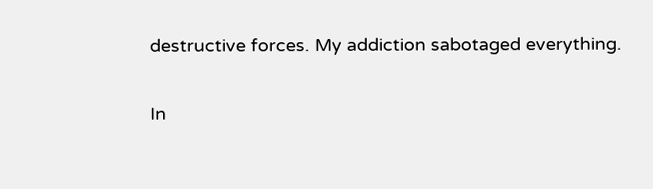destructive forces. My addiction sabotaged everything.

In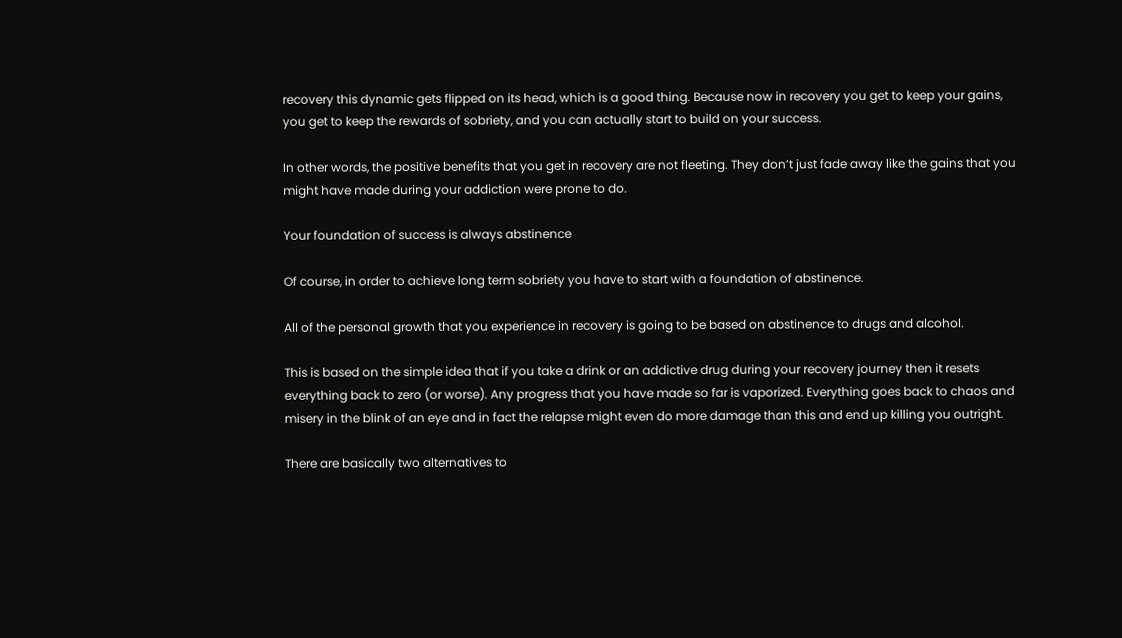recovery this dynamic gets flipped on its head, which is a good thing. Because now in recovery you get to keep your gains, you get to keep the rewards of sobriety, and you can actually start to build on your success.

In other words, the positive benefits that you get in recovery are not fleeting. They don’t just fade away like the gains that you might have made during your addiction were prone to do.

Your foundation of success is always abstinence

Of course, in order to achieve long term sobriety you have to start with a foundation of abstinence.

All of the personal growth that you experience in recovery is going to be based on abstinence to drugs and alcohol.

This is based on the simple idea that if you take a drink or an addictive drug during your recovery journey then it resets everything back to zero (or worse). Any progress that you have made so far is vaporized. Everything goes back to chaos and misery in the blink of an eye and in fact the relapse might even do more damage than this and end up killing you outright.

There are basically two alternatives to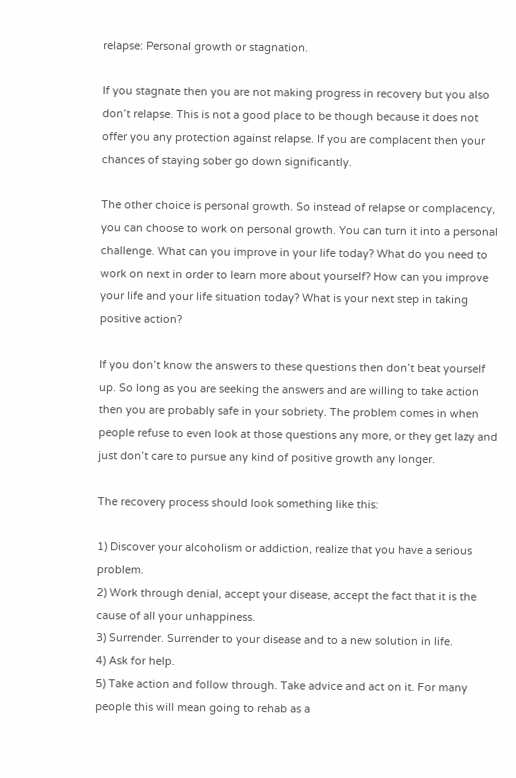relapse: Personal growth or stagnation.

If you stagnate then you are not making progress in recovery but you also don’t relapse. This is not a good place to be though because it does not offer you any protection against relapse. If you are complacent then your chances of staying sober go down significantly.

The other choice is personal growth. So instead of relapse or complacency, you can choose to work on personal growth. You can turn it into a personal challenge. What can you improve in your life today? What do you need to work on next in order to learn more about yourself? How can you improve your life and your life situation today? What is your next step in taking positive action?

If you don’t know the answers to these questions then don’t beat yourself up. So long as you are seeking the answers and are willing to take action then you are probably safe in your sobriety. The problem comes in when people refuse to even look at those questions any more, or they get lazy and just don’t care to pursue any kind of positive growth any longer.

The recovery process should look something like this:

1) Discover your alcoholism or addiction, realize that you have a serious problem.
2) Work through denial, accept your disease, accept the fact that it is the cause of all your unhappiness.
3) Surrender. Surrender to your disease and to a new solution in life.
4) Ask for help.
5) Take action and follow through. Take advice and act on it. For many people this will mean going to rehab as a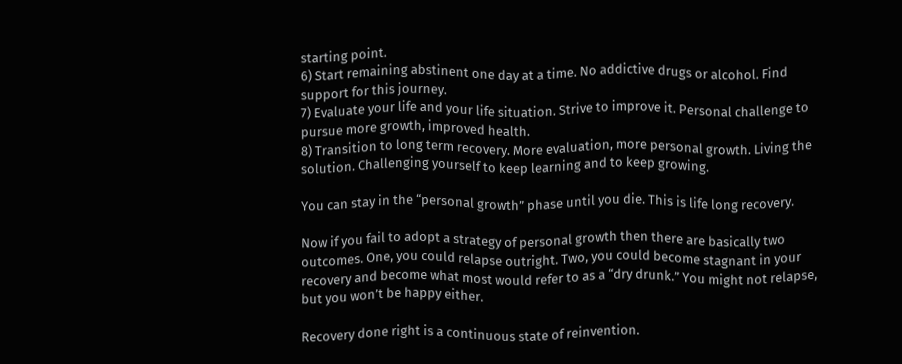starting point.
6) Start remaining abstinent one day at a time. No addictive drugs or alcohol. Find support for this journey.
7) Evaluate your life and your life situation. Strive to improve it. Personal challenge to pursue more growth, improved health.
8) Transition to long term recovery. More evaluation, more personal growth. Living the solution. Challenging yourself to keep learning and to keep growing.

You can stay in the “personal growth” phase until you die. This is life long recovery.

Now if you fail to adopt a strategy of personal growth then there are basically two outcomes. One, you could relapse outright. Two, you could become stagnant in your recovery and become what most would refer to as a “dry drunk.” You might not relapse, but you won’t be happy either.

Recovery done right is a continuous state of reinvention.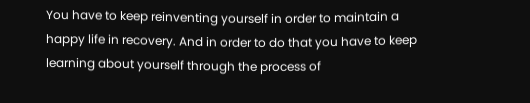You have to keep reinventing yourself in order to maintain a happy life in recovery. And in order to do that you have to keep learning about yourself through the process of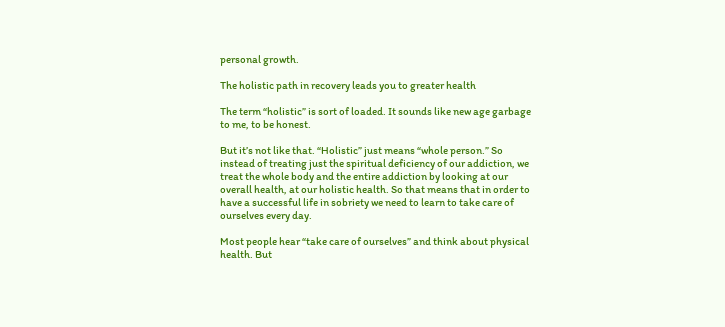personal growth.

The holistic path in recovery leads you to greater health

The term “holistic” is sort of loaded. It sounds like new age garbage to me, to be honest.

But it’s not like that. “Holistic” just means “whole person.” So instead of treating just the spiritual deficiency of our addiction, we treat the whole body and the entire addiction by looking at our overall health, at our holistic health. So that means that in order to have a successful life in sobriety we need to learn to take care of ourselves every day.

Most people hear “take care of ourselves” and think about physical health. But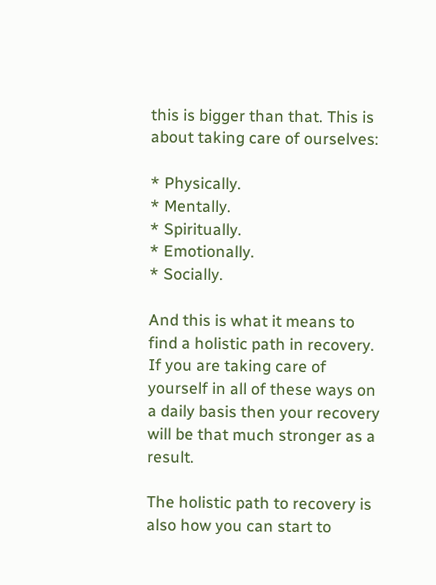this is bigger than that. This is about taking care of ourselves:

* Physically.
* Mentally.
* Spiritually.
* Emotionally.
* Socially.

And this is what it means to find a holistic path in recovery. If you are taking care of yourself in all of these ways on a daily basis then your recovery will be that much stronger as a result.

The holistic path to recovery is also how you can start to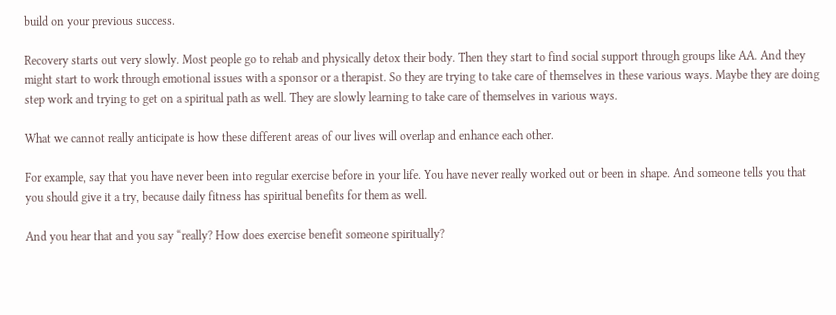build on your previous success.

Recovery starts out very slowly. Most people go to rehab and physically detox their body. Then they start to find social support through groups like AA. And they might start to work through emotional issues with a sponsor or a therapist. So they are trying to take care of themselves in these various ways. Maybe they are doing step work and trying to get on a spiritual path as well. They are slowly learning to take care of themselves in various ways.

What we cannot really anticipate is how these different areas of our lives will overlap and enhance each other.

For example, say that you have never been into regular exercise before in your life. You have never really worked out or been in shape. And someone tells you that you should give it a try, because daily fitness has spiritual benefits for them as well.

And you hear that and you say “really? How does exercise benefit someone spiritually?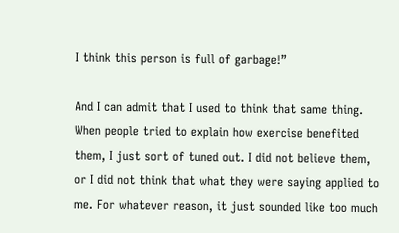I think this person is full of garbage!”

And I can admit that I used to think that same thing. When people tried to explain how exercise benefited them, I just sort of tuned out. I did not believe them, or I did not think that what they were saying applied to me. For whatever reason, it just sounded like too much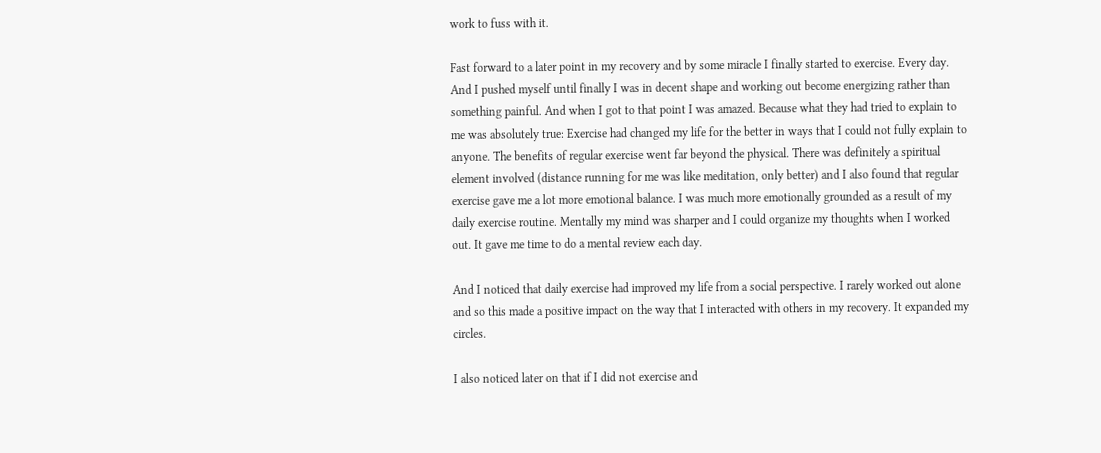work to fuss with it.

Fast forward to a later point in my recovery and by some miracle I finally started to exercise. Every day. And I pushed myself until finally I was in decent shape and working out become energizing rather than something painful. And when I got to that point I was amazed. Because what they had tried to explain to me was absolutely true: Exercise had changed my life for the better in ways that I could not fully explain to anyone. The benefits of regular exercise went far beyond the physical. There was definitely a spiritual element involved (distance running for me was like meditation, only better) and I also found that regular exercise gave me a lot more emotional balance. I was much more emotionally grounded as a result of my daily exercise routine. Mentally my mind was sharper and I could organize my thoughts when I worked out. It gave me time to do a mental review each day.

And I noticed that daily exercise had improved my life from a social perspective. I rarely worked out alone and so this made a positive impact on the way that I interacted with others in my recovery. It expanded my circles.

I also noticed later on that if I did not exercise and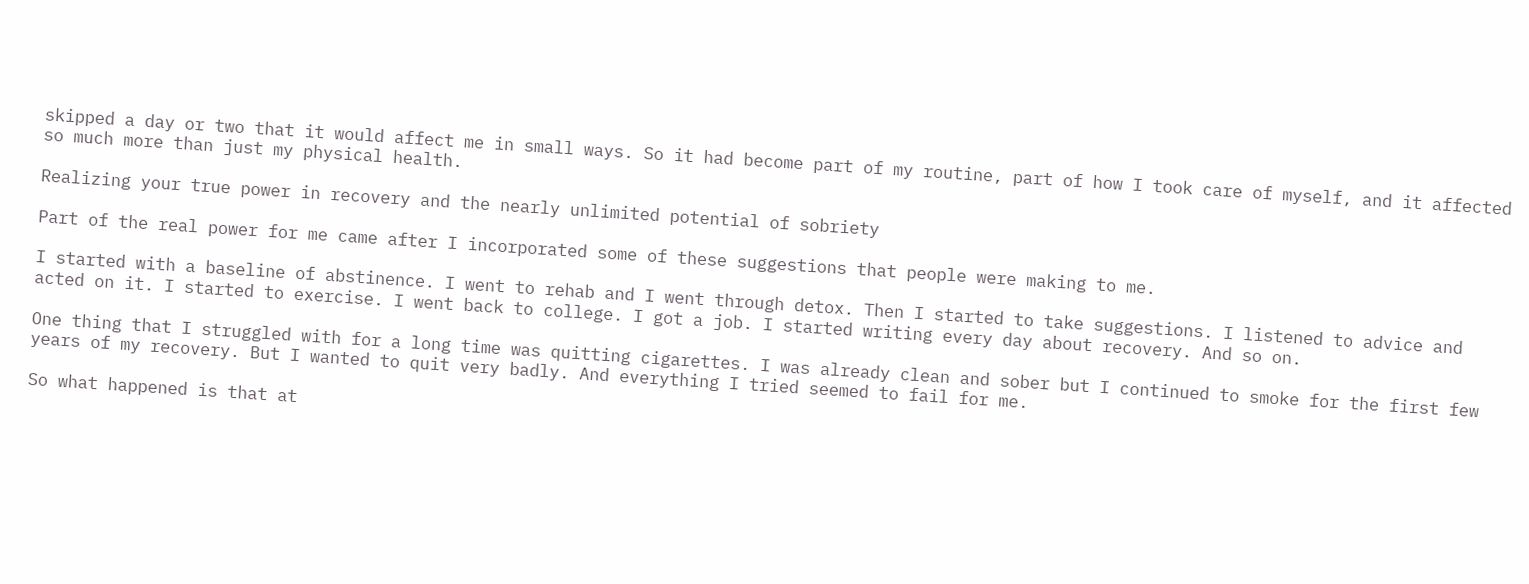skipped a day or two that it would affect me in small ways. So it had become part of my routine, part of how I took care of myself, and it affected so much more than just my physical health.

Realizing your true power in recovery and the nearly unlimited potential of sobriety

Part of the real power for me came after I incorporated some of these suggestions that people were making to me.

I started with a baseline of abstinence. I went to rehab and I went through detox. Then I started to take suggestions. I listened to advice and acted on it. I started to exercise. I went back to college. I got a job. I started writing every day about recovery. And so on.

One thing that I struggled with for a long time was quitting cigarettes. I was already clean and sober but I continued to smoke for the first few years of my recovery. But I wanted to quit very badly. And everything I tried seemed to fail for me.

So what happened is that at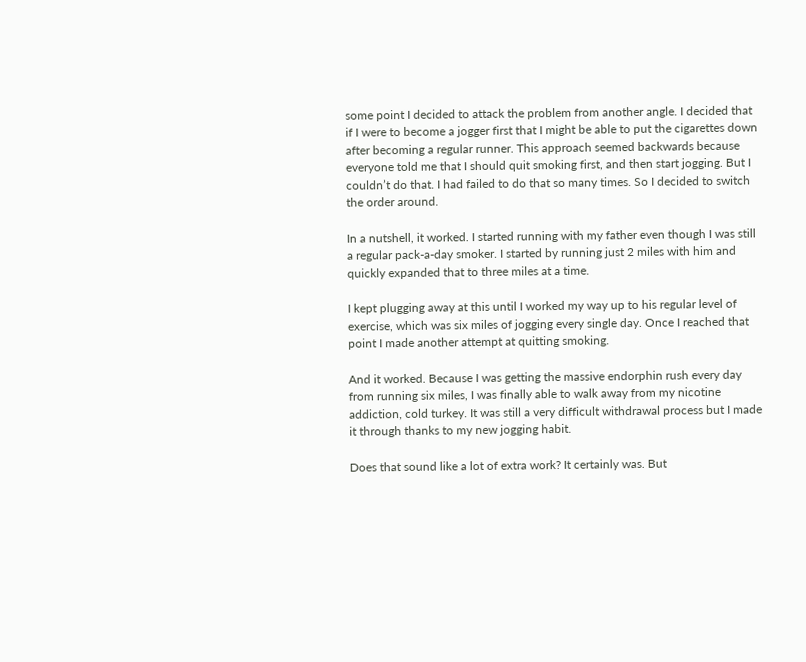some point I decided to attack the problem from another angle. I decided that if I were to become a jogger first that I might be able to put the cigarettes down after becoming a regular runner. This approach seemed backwards because everyone told me that I should quit smoking first, and then start jogging. But I couldn’t do that. I had failed to do that so many times. So I decided to switch the order around.

In a nutshell, it worked. I started running with my father even though I was still a regular pack-a-day smoker. I started by running just 2 miles with him and quickly expanded that to three miles at a time.

I kept plugging away at this until I worked my way up to his regular level of exercise, which was six miles of jogging every single day. Once I reached that point I made another attempt at quitting smoking.

And it worked. Because I was getting the massive endorphin rush every day from running six miles, I was finally able to walk away from my nicotine addiction, cold turkey. It was still a very difficult withdrawal process but I made it through thanks to my new jogging habit.

Does that sound like a lot of extra work? It certainly was. But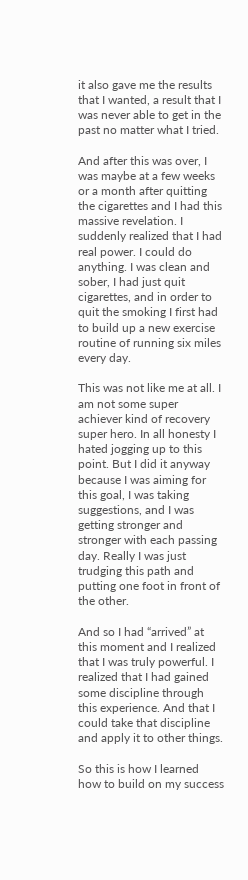it also gave me the results that I wanted, a result that I was never able to get in the past no matter what I tried.

And after this was over, I was maybe at a few weeks or a month after quitting the cigarettes and I had this massive revelation. I suddenly realized that I had real power. I could do anything. I was clean and sober, I had just quit cigarettes, and in order to quit the smoking I first had to build up a new exercise routine of running six miles every day.

This was not like me at all. I am not some super achiever kind of recovery super hero. In all honesty I hated jogging up to this point. But I did it anyway because I was aiming for this goal, I was taking suggestions, and I was getting stronger and stronger with each passing day. Really I was just trudging this path and putting one foot in front of the other.

And so I had “arrived” at this moment and I realized that I was truly powerful. I realized that I had gained some discipline through this experience. And that I could take that discipline and apply it to other things.

So this is how I learned how to build on my success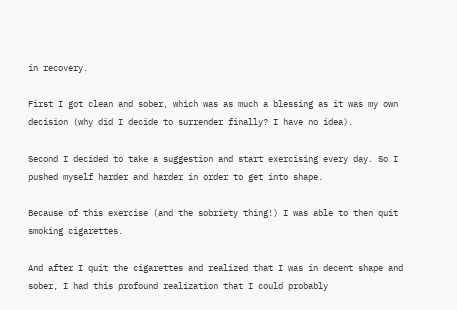in recovery.

First I got clean and sober, which was as much a blessing as it was my own decision (why did I decide to surrender finally? I have no idea).

Second I decided to take a suggestion and start exercising every day. So I pushed myself harder and harder in order to get into shape.

Because of this exercise (and the sobriety thing!) I was able to then quit smoking cigarettes.

And after I quit the cigarettes and realized that I was in decent shape and sober, I had this profound realization that I could probably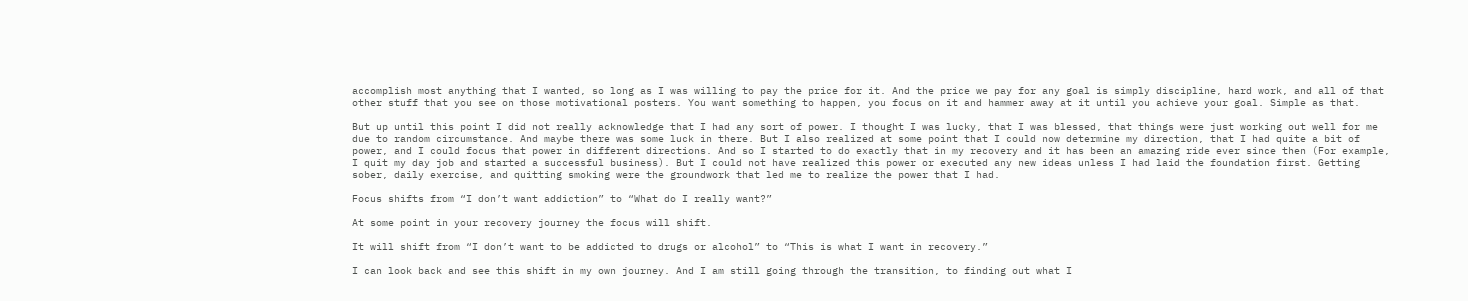accomplish most anything that I wanted, so long as I was willing to pay the price for it. And the price we pay for any goal is simply discipline, hard work, and all of that other stuff that you see on those motivational posters. You want something to happen, you focus on it and hammer away at it until you achieve your goal. Simple as that.

But up until this point I did not really acknowledge that I had any sort of power. I thought I was lucky, that I was blessed, that things were just working out well for me due to random circumstance. And maybe there was some luck in there. But I also realized at some point that I could now determine my direction, that I had quite a bit of power, and I could focus that power in different directions. And so I started to do exactly that in my recovery and it has been an amazing ride ever since then (For example, I quit my day job and started a successful business). But I could not have realized this power or executed any new ideas unless I had laid the foundation first. Getting sober, daily exercise, and quitting smoking were the groundwork that led me to realize the power that I had.

Focus shifts from “I don’t want addiction” to “What do I really want?”

At some point in your recovery journey the focus will shift.

It will shift from “I don’t want to be addicted to drugs or alcohol” to “This is what I want in recovery.”

I can look back and see this shift in my own journey. And I am still going through the transition, to finding out what I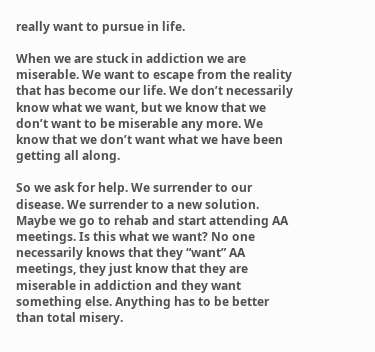really want to pursue in life.

When we are stuck in addiction we are miserable. We want to escape from the reality that has become our life. We don’t necessarily know what we want, but we know that we don’t want to be miserable any more. We know that we don’t want what we have been getting all along.

So we ask for help. We surrender to our disease. We surrender to a new solution. Maybe we go to rehab and start attending AA meetings. Is this what we want? No one necessarily knows that they “want” AA meetings, they just know that they are miserable in addiction and they want something else. Anything has to be better than total misery.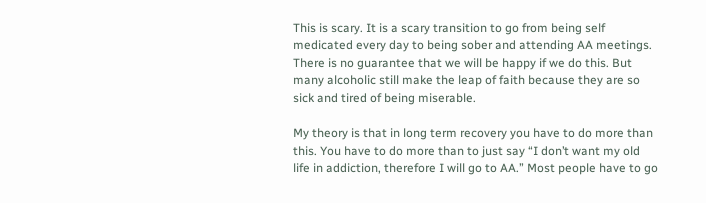This is scary. It is a scary transition to go from being self medicated every day to being sober and attending AA meetings. There is no guarantee that we will be happy if we do this. But many alcoholic still make the leap of faith because they are so sick and tired of being miserable.

My theory is that in long term recovery you have to do more than this. You have to do more than to just say “I don’t want my old life in addiction, therefore I will go to AA.” Most people have to go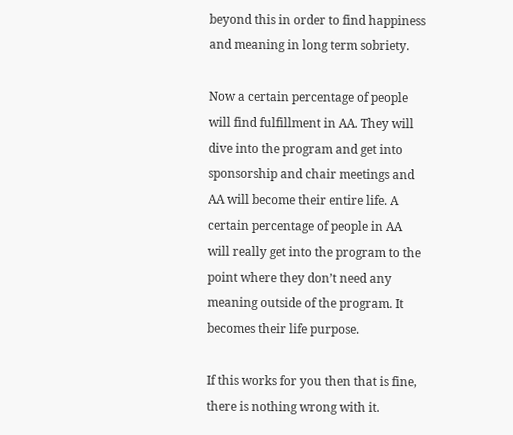beyond this in order to find happiness and meaning in long term sobriety.

Now a certain percentage of people will find fulfillment in AA. They will dive into the program and get into sponsorship and chair meetings and AA will become their entire life. A certain percentage of people in AA will really get into the program to the point where they don’t need any meaning outside of the program. It becomes their life purpose.

If this works for you then that is fine, there is nothing wrong with it.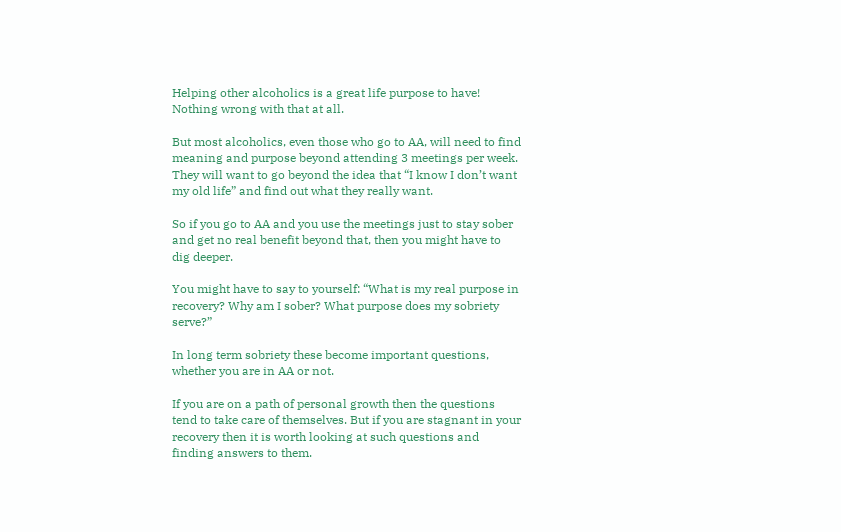Helping other alcoholics is a great life purpose to have! Nothing wrong with that at all.

But most alcoholics, even those who go to AA, will need to find meaning and purpose beyond attending 3 meetings per week. They will want to go beyond the idea that “I know I don’t want my old life” and find out what they really want.

So if you go to AA and you use the meetings just to stay sober and get no real benefit beyond that, then you might have to dig deeper.

You might have to say to yourself: “What is my real purpose in recovery? Why am I sober? What purpose does my sobriety serve?”

In long term sobriety these become important questions, whether you are in AA or not.

If you are on a path of personal growth then the questions tend to take care of themselves. But if you are stagnant in your recovery then it is worth looking at such questions and finding answers to them.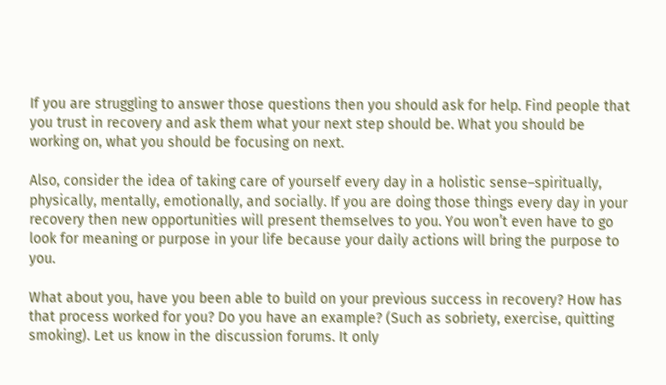If you are struggling to answer those questions then you should ask for help. Find people that you trust in recovery and ask them what your next step should be. What you should be working on, what you should be focusing on next.

Also, consider the idea of taking care of yourself every day in a holistic sense–spiritually, physically, mentally, emotionally, and socially. If you are doing those things every day in your recovery then new opportunities will present themselves to you. You won’t even have to go look for meaning or purpose in your life because your daily actions will bring the purpose to you.

What about you, have you been able to build on your previous success in recovery? How has that process worked for you? Do you have an example? (Such as sobriety, exercise, quitting smoking). Let us know in the discussion forums. It only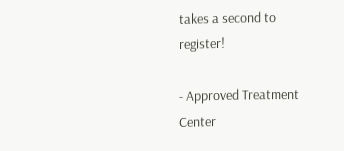takes a second to register!

- Approved Treatment Center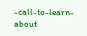-call-to-learn-about